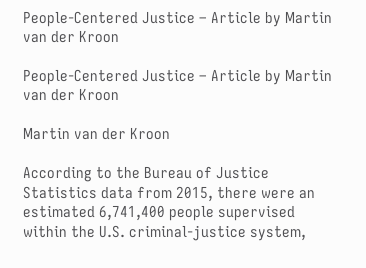People-Centered Justice – Article by Martin van der Kroon

People-Centered Justice – Article by Martin van der Kroon

Martin van der Kroon

According to the Bureau of Justice Statistics data from 2015, there were an estimated 6,741,400 people supervised within the U.S. criminal-justice system,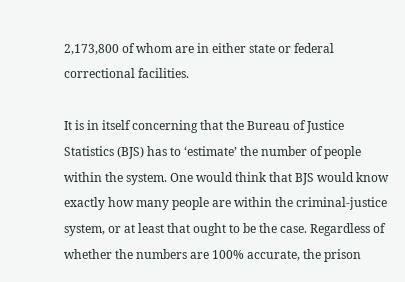2,173,800 of whom are in either state or federal correctional facilities.

It is in itself concerning that the Bureau of Justice Statistics (BJS) has to ‘estimate’ the number of people within the system. One would think that BJS would know exactly how many people are within the criminal-justice system, or at least that ought to be the case. Regardless of whether the numbers are 100% accurate, the prison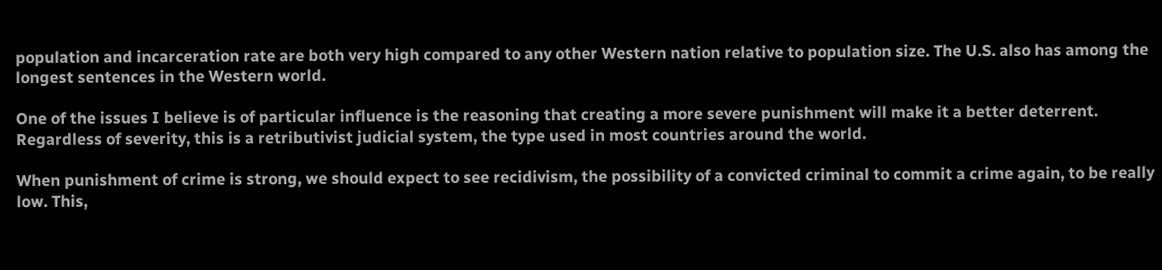population and incarceration rate are both very high compared to any other Western nation relative to population size. The U.S. also has among the longest sentences in the Western world.

One of the issues I believe is of particular influence is the reasoning that creating a more severe punishment will make it a better deterrent. Regardless of severity, this is a retributivist judicial system, the type used in most countries around the world.

When punishment of crime is strong, we should expect to see recidivism, the possibility of a convicted criminal to commit a crime again, to be really low. This,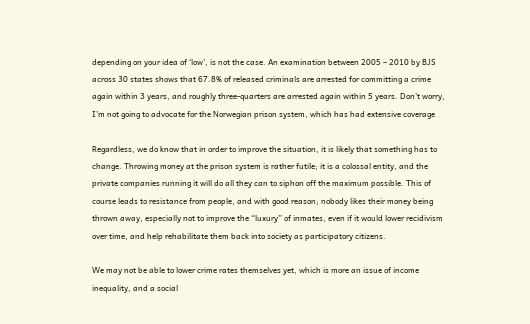depending on your idea of ‘low’, is not the case. An examination between 2005 – 2010 by BJS across 30 states shows that 67.8% of released criminals are arrested for committing a crime again within 3 years, and roughly three-quarters are arrested again within 5 years. Don’t worry, I’m not going to advocate for the Norwegian prison system, which has had extensive coverage

Regardless, we do know that in order to improve the situation, it is likely that something has to change. Throwing money at the prison system is rather futile; it is a colossal entity, and the private companies running it will do all they can to siphon off the maximum possible. This of course leads to resistance from people, and with good reason; nobody likes their money being thrown away, especially not to improve the “luxury” of inmates, even if it would lower recidivism over time, and help rehabilitate them back into society as participatory citizens.

We may not be able to lower crime rates themselves yet, which is more an issue of income inequality, and a social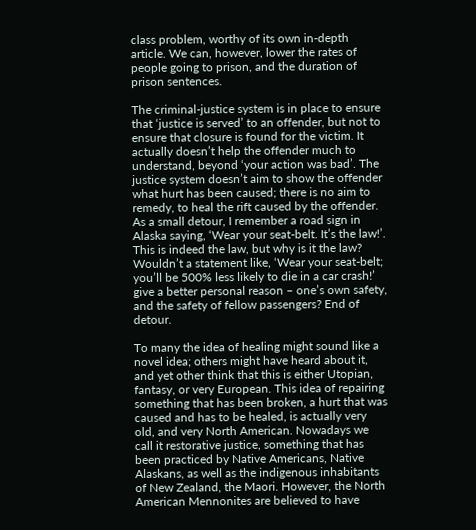class problem, worthy of its own in-depth article. We can, however, lower the rates of people going to prison, and the duration of prison sentences.

The criminal-justice system is in place to ensure that ‘justice is served’ to an offender, but not to ensure that closure is found for the victim. It actually doesn’t help the offender much to understand, beyond ‘your action was bad’. The justice system doesn’t aim to show the offender what hurt has been caused; there is no aim to remedy, to heal the rift caused by the offender. As a small detour, I remember a road sign in Alaska saying, ‘Wear your seat-belt. It’s the law!’. This is indeed the law, but why is it the law? Wouldn’t a statement like, ‘Wear your seat-belt; you’ll be 500% less likely to die in a car crash!’ give a better personal reason – one’s own safety, and the safety of fellow passengers? End of detour.

To many the idea of healing might sound like a novel idea; others might have heard about it, and yet other think that this is either Utopian, fantasy, or very European. This idea of repairing something that has been broken, a hurt that was caused and has to be healed, is actually very old, and very North American. Nowadays we call it restorative justice, something that has been practiced by Native Americans, Native Alaskans, as well as the indigenous inhabitants of New Zealand, the Maori. However, the North American Mennonites are believed to have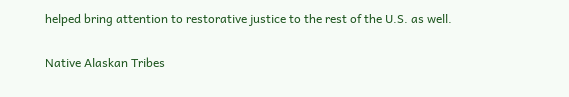helped bring attention to restorative justice to the rest of the U.S. as well.

Native Alaskan Tribes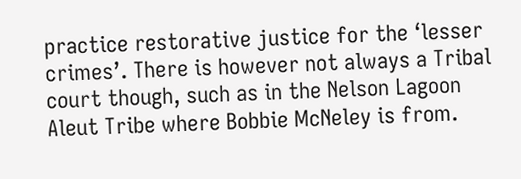practice restorative justice for the ‘lesser crimes’. There is however not always a Tribal court though, such as in the Nelson Lagoon Aleut Tribe where Bobbie McNeley is from.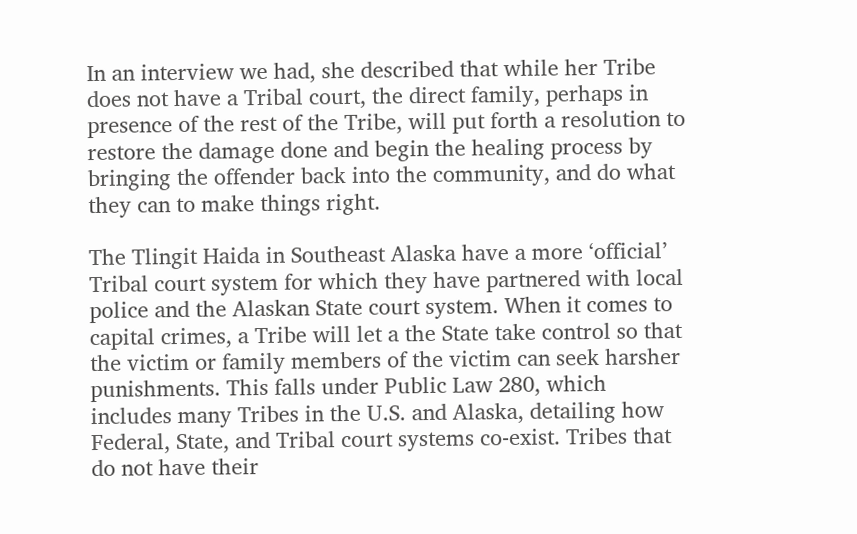In an interview we had, she described that while her Tribe does not have a Tribal court, the direct family, perhaps in presence of the rest of the Tribe, will put forth a resolution to restore the damage done and begin the healing process by bringing the offender back into the community, and do what they can to make things right.

The Tlingit Haida in Southeast Alaska have a more ‘official’ Tribal court system for which they have partnered with local police and the Alaskan State court system. When it comes to capital crimes, a Tribe will let a the State take control so that the victim or family members of the victim can seek harsher punishments. This falls under Public Law 280, which includes many Tribes in the U.S. and Alaska, detailing how Federal, State, and Tribal court systems co-exist. Tribes that do not have their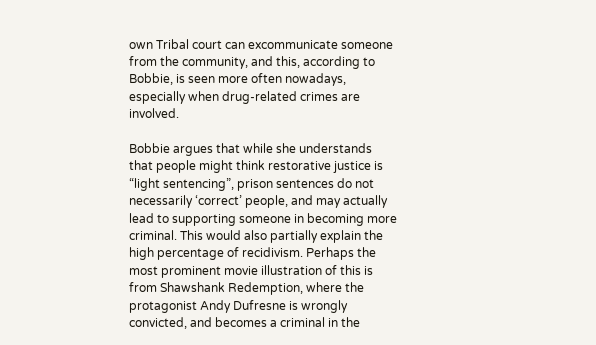own Tribal court can excommunicate someone from the community, and this, according to Bobbie, is seen more often nowadays, especially when drug-related crimes are involved.

Bobbie argues that while she understands that people might think restorative justice is “light sentencing”, prison sentences do not necessarily ‘correct’ people, and may actually lead to supporting someone in becoming more criminal. This would also partially explain the high percentage of recidivism. Perhaps the most prominent movie illustration of this is from Shawshank Redemption, where the protagonist Andy Dufresne is wrongly convicted, and becomes a criminal in the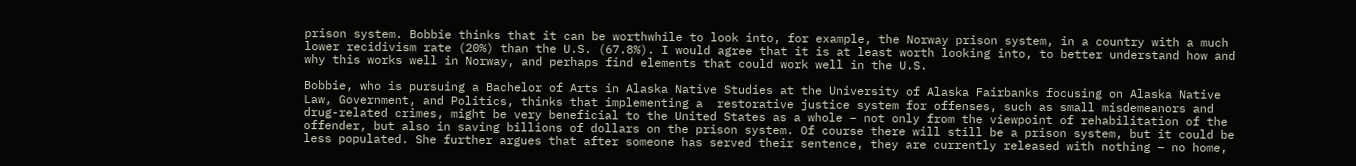prison system. Bobbie thinks that it can be worthwhile to look into, for example, the Norway prison system, in a country with a much lower recidivism rate (20%) than the U.S. (67.8%). I would agree that it is at least worth looking into, to better understand how and why this works well in Norway, and perhaps find elements that could work well in the U.S.

Bobbie, who is pursuing a Bachelor of Arts in Alaska Native Studies at the University of Alaska Fairbanks focusing on Alaska Native Law, Government, and Politics, thinks that implementing a  restorative justice system for offenses, such as small misdemeanors and drug-related crimes, might be very beneficial to the United States as a whole – not only from the viewpoint of rehabilitation of the offender, but also in saving billions of dollars on the prison system. Of course there will still be a prison system, but it could be less populated. She further argues that after someone has served their sentence, they are currently released with nothing – no home,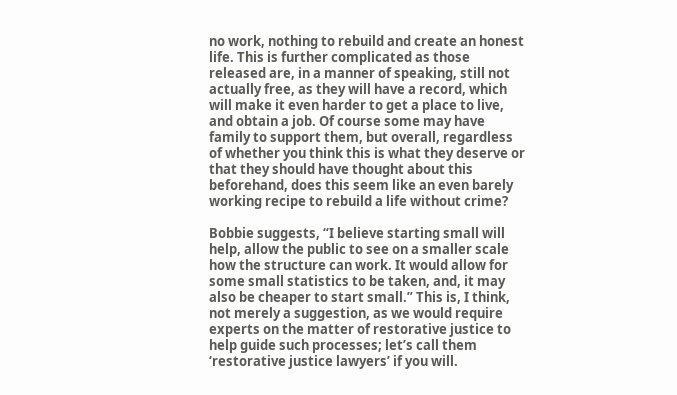no work, nothing to rebuild and create an honest life. This is further complicated as those released are, in a manner of speaking, still not actually free, as they will have a record, which will make it even harder to get a place to live, and obtain a job. Of course some may have family to support them, but overall, regardless of whether you think this is what they deserve or that they should have thought about this beforehand, does this seem like an even barely working recipe to rebuild a life without crime?

Bobbie suggests, “I believe starting small will help, allow the public to see on a smaller scale how the structure can work. It would allow for some small statistics to be taken, and, it may also be cheaper to start small.” This is, I think, not merely a suggestion, as we would require experts on the matter of restorative justice to help guide such processes; let’s call them ‘restorative justice lawyers’ if you will.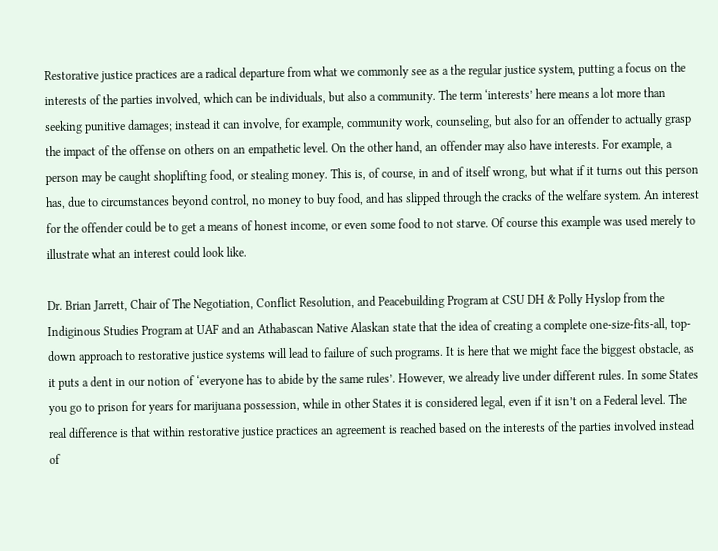Restorative justice practices are a radical departure from what we commonly see as a the regular justice system, putting a focus on the interests of the parties involved, which can be individuals, but also a community. The term ‘interests’ here means a lot more than seeking punitive damages; instead it can involve, for example, community work, counseling, but also for an offender to actually grasp the impact of the offense on others on an empathetic level. On the other hand, an offender may also have interests. For example, a person may be caught shoplifting food, or stealing money. This is, of course, in and of itself wrong, but what if it turns out this person has, due to circumstances beyond control, no money to buy food, and has slipped through the cracks of the welfare system. An interest for the offender could be to get a means of honest income, or even some food to not starve. Of course this example was used merely to illustrate what an interest could look like.

Dr. Brian Jarrett, Chair of The Negotiation, Conflict Resolution, and Peacebuilding Program at CSU DH & Polly Hyslop from the Indiginous Studies Program at UAF and an Athabascan Native Alaskan state that the idea of creating a complete one-size-fits-all, top-down approach to restorative justice systems will lead to failure of such programs. It is here that we might face the biggest obstacle, as it puts a dent in our notion of ‘everyone has to abide by the same rules’. However, we already live under different rules. In some States you go to prison for years for marijuana possession, while in other States it is considered legal, even if it isn’t on a Federal level. The real difference is that within restorative justice practices an agreement is reached based on the interests of the parties involved instead of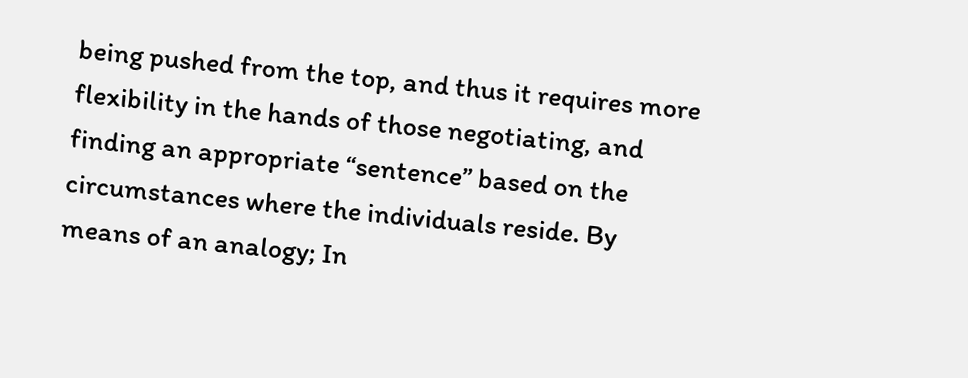being pushed from the top, and thus it requires more flexibility in the hands of those negotiating, and finding an appropriate “sentence” based on the circumstances where the individuals reside. By means of an analogy; In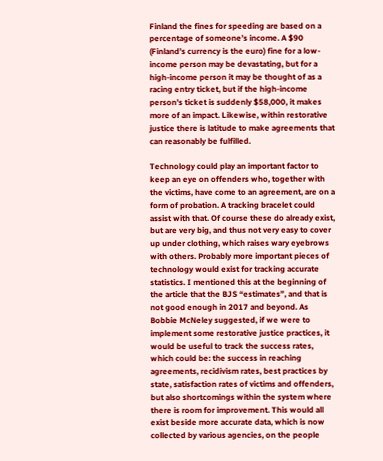Finland the fines for speeding are based on a percentage of someone’s income. A $90 (Finland’s currency is the euro) fine for a low-income person may be devastating, but for a high-income person it may be thought of as a racing entry ticket, but if the high-income person’s ticket is suddenly $58,000, it makes more of an impact. Likewise, within restorative justice there is latitude to make agreements that can reasonably be fulfilled.

Technology could play an important factor to keep an eye on offenders who, together with the victims, have come to an agreement, are on a form of probation. A tracking bracelet could assist with that. Of course these do already exist, but are very big, and thus not very easy to cover up under clothing, which raises wary eyebrows with others. Probably more important pieces of technology would exist for tracking accurate statistics. I mentioned this at the beginning of the article that the BJS “estimates”, and that is not good enough in 2017 and beyond. As Bobbie McNeley suggested, if we were to implement some restorative justice practices, it would be useful to track the success rates, which could be: the success in reaching agreements, recidivism rates, best practices by state, satisfaction rates of victims and offenders, but also shortcomings within the system where there is room for improvement. This would all exist beside more accurate data, which is now collected by various agencies, on the people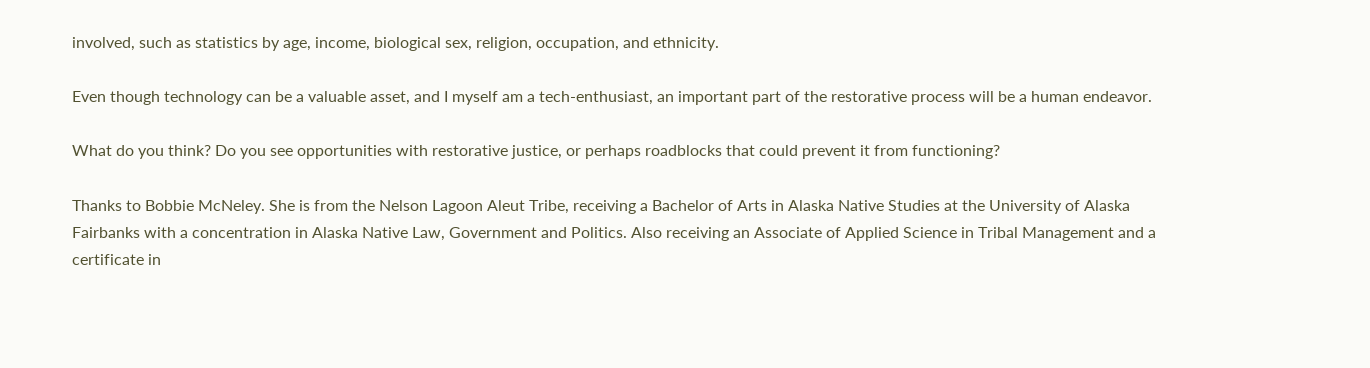involved, such as statistics by age, income, biological sex, religion, occupation, and ethnicity.

Even though technology can be a valuable asset, and I myself am a tech-enthusiast, an important part of the restorative process will be a human endeavor.

What do you think? Do you see opportunities with restorative justice, or perhaps roadblocks that could prevent it from functioning?

Thanks to Bobbie McNeley. She is from the Nelson Lagoon Aleut Tribe, receiving a Bachelor of Arts in Alaska Native Studies at the University of Alaska Fairbanks with a concentration in Alaska Native Law, Government and Politics. Also receiving an Associate of Applied Science in Tribal Management and a certificate in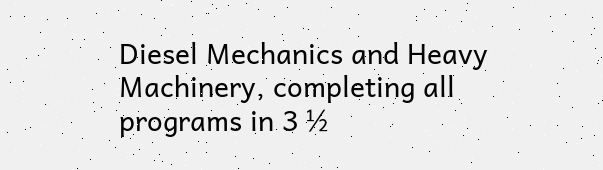Diesel Mechanics and Heavy Machinery, completing all programs in 3 ½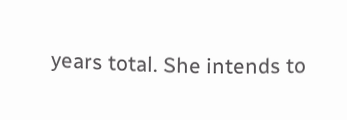years total. She intends to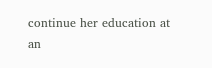continue her education at an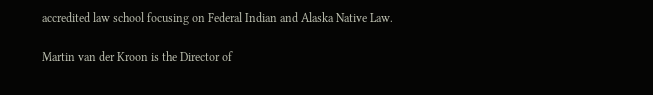accredited law school focusing on Federal Indian and Alaska Native Law.

Martin van der Kroon is the Director of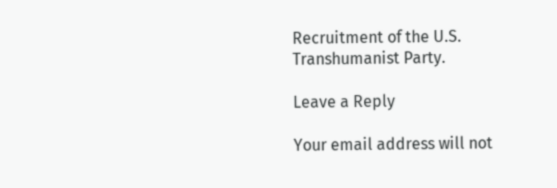Recruitment of the U.S. Transhumanist Party.

Leave a Reply

Your email address will not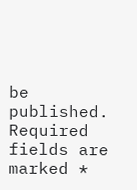be published. Required fields are marked *